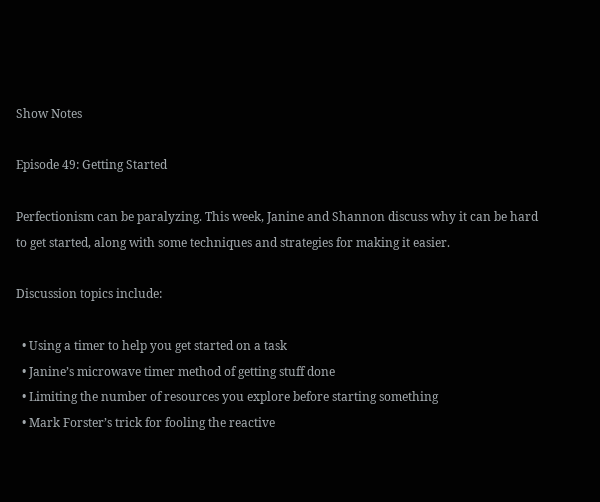Show Notes

Episode 49: Getting Started

Perfectionism can be paralyzing. This week, Janine and Shannon discuss why it can be hard to get started, along with some techniques and strategies for making it easier.

Discussion topics include:

  • Using a timer to help you get started on a task
  • Janine’s microwave timer method of getting stuff done
  • Limiting the number of resources you explore before starting something
  • Mark Forster’s trick for fooling the reactive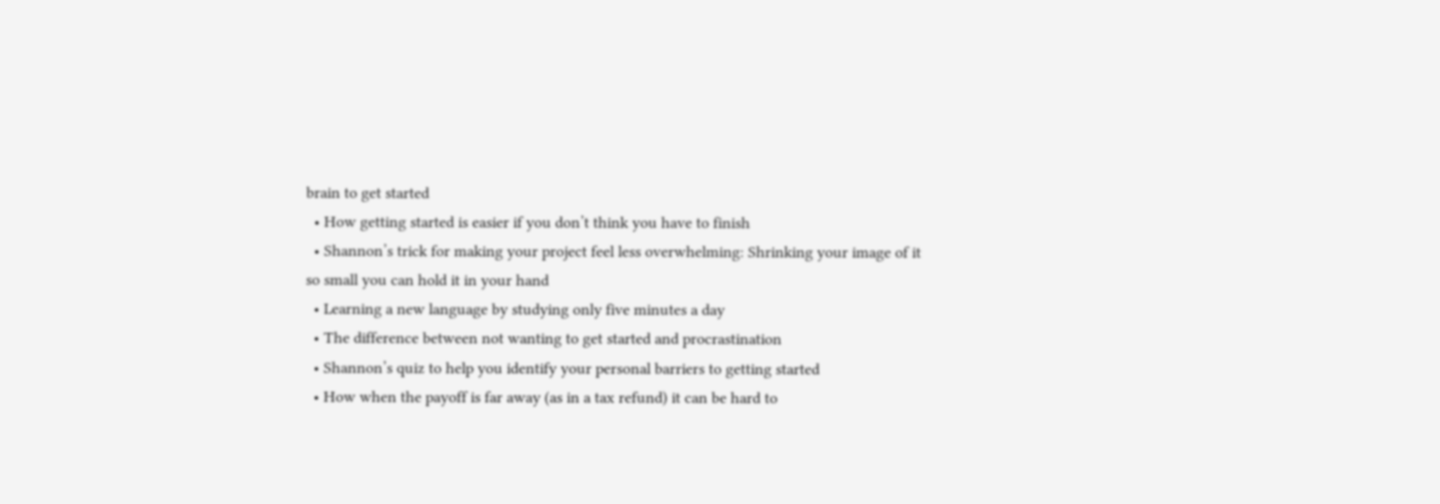brain to get started
  • How getting started is easier if you don’t think you have to finish
  • Shannon’s trick for making your project feel less overwhelming: Shrinking your image of it so small you can hold it in your hand
  • Learning a new language by studying only five minutes a day
  • The difference between not wanting to get started and procrastination
  • Shannon’s quiz to help you identify your personal barriers to getting started
  • How when the payoff is far away (as in a tax refund) it can be hard to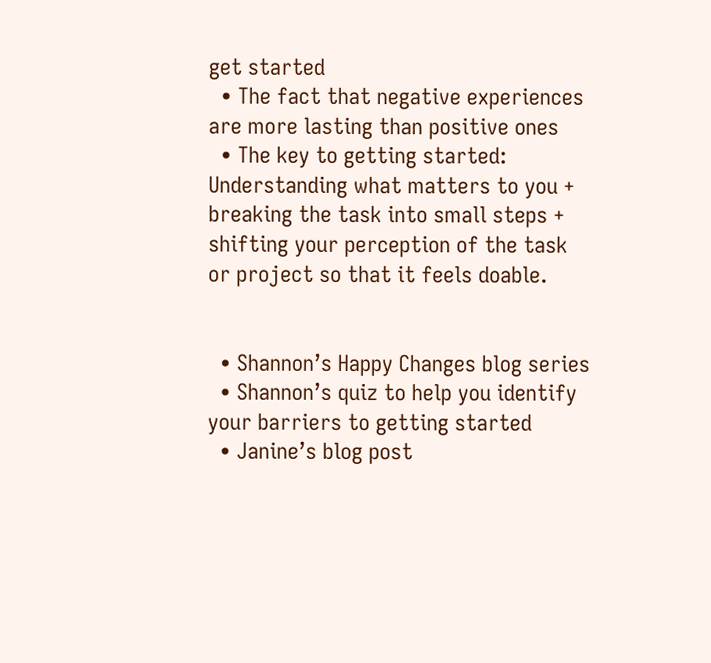get started
  • The fact that negative experiences are more lasting than positive ones
  • The key to getting started: Understanding what matters to you + breaking the task into small steps + shifting your perception of the task or project so that it feels doable.


  • Shannon’s Happy Changes blog series
  • Shannon’s quiz to help you identify your barriers to getting started
  • Janine’s blog post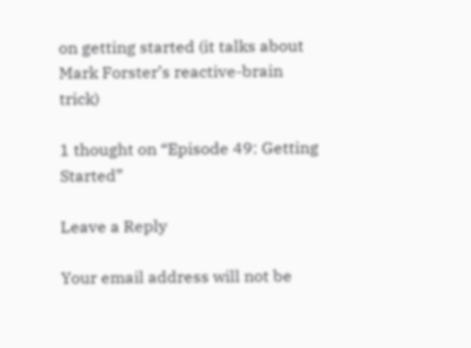on getting started (it talks about Mark Forster’s reactive-brain trick)

1 thought on “Episode 49: Getting Started”

Leave a Reply

Your email address will not be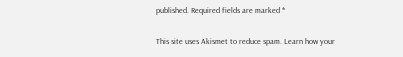published. Required fields are marked *

This site uses Akismet to reduce spam. Learn how your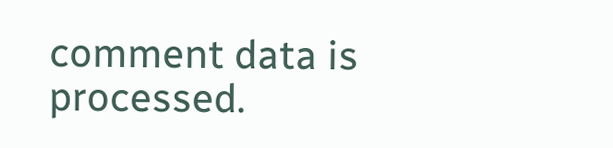comment data is processed.